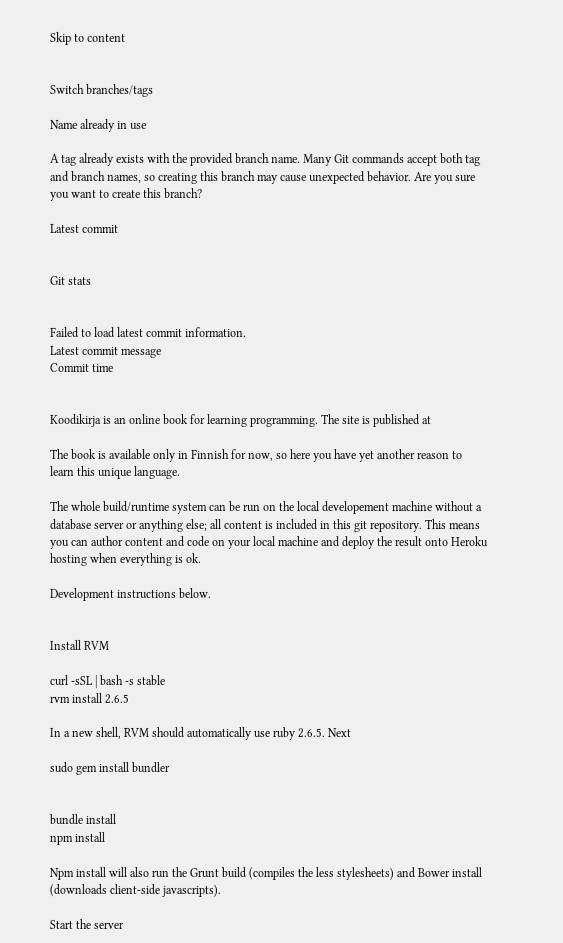Skip to content


Switch branches/tags

Name already in use

A tag already exists with the provided branch name. Many Git commands accept both tag and branch names, so creating this branch may cause unexpected behavior. Are you sure you want to create this branch?

Latest commit


Git stats


Failed to load latest commit information.
Latest commit message
Commit time


Koodikirja is an online book for learning programming. The site is published at

The book is available only in Finnish for now, so here you have yet another reason to learn this unique language.

The whole build/runtime system can be run on the local developement machine without a database server or anything else; all content is included in this git repository. This means you can author content and code on your local machine and deploy the result onto Heroku hosting when everything is ok.

Development instructions below.


Install RVM

curl -sSL | bash -s stable
rvm install 2.6.5

In a new shell, RVM should automatically use ruby 2.6.5. Next

sudo gem install bundler


bundle install
npm install

Npm install will also run the Grunt build (compiles the less stylesheets) and Bower install (downloads client-side javascripts).

Start the server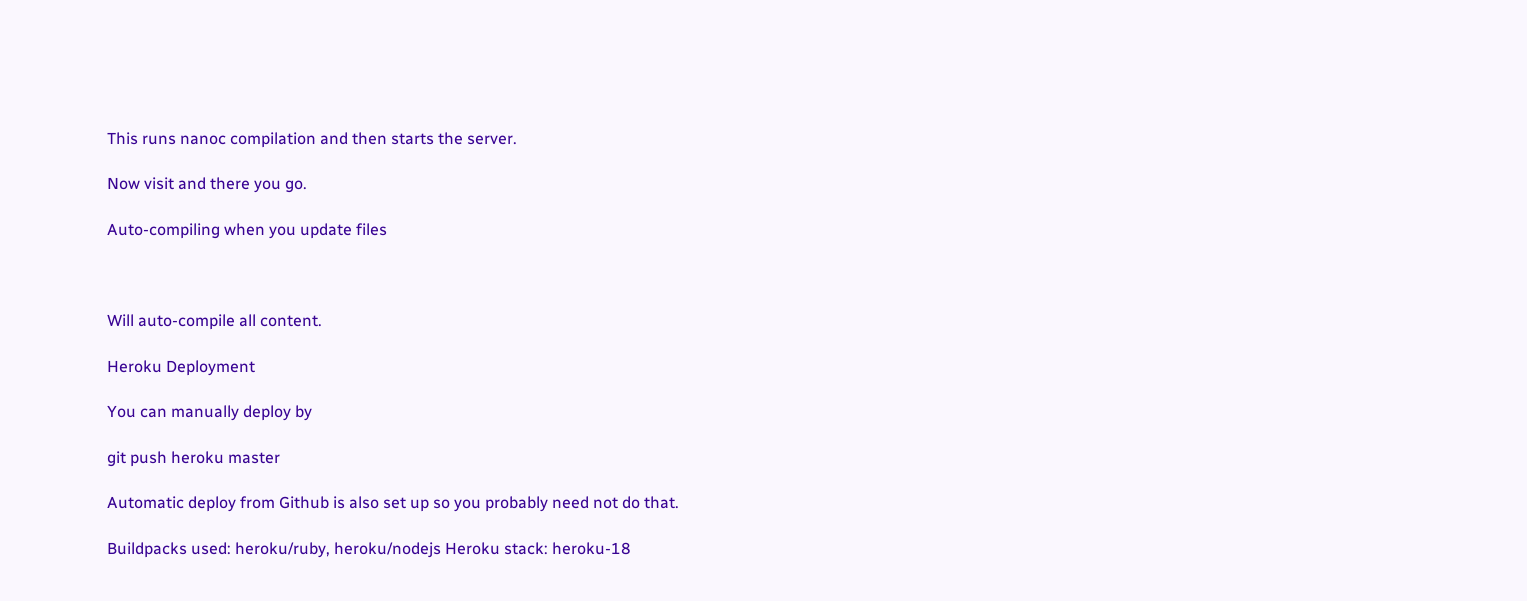This runs nanoc compilation and then starts the server.

Now visit and there you go.

Auto-compiling when you update files



Will auto-compile all content.

Heroku Deployment

You can manually deploy by

git push heroku master

Automatic deploy from Github is also set up so you probably need not do that.

Buildpacks used: heroku/ruby, heroku/nodejs Heroku stack: heroku-18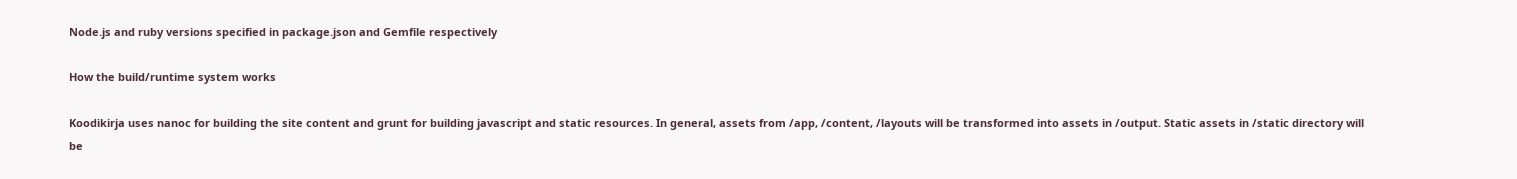Node.js and ruby versions specified in package.json and Gemfile respectively

How the build/runtime system works

Koodikirja uses nanoc for building the site content and grunt for building javascript and static resources. In general, assets from /app, /content, /layouts will be transformed into assets in /output. Static assets in /static directory will be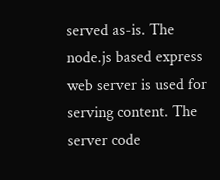served as-is. The node.js based express web server is used for serving content. The server code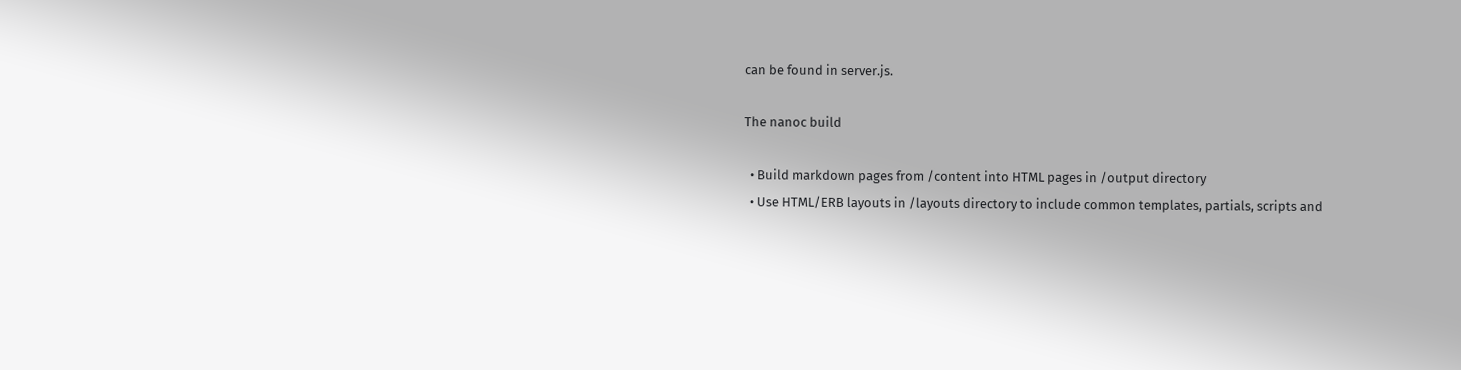can be found in server.js.

The nanoc build

  • Build markdown pages from /content into HTML pages in /output directory
  • Use HTML/ERB layouts in /layouts directory to include common templates, partials, scripts and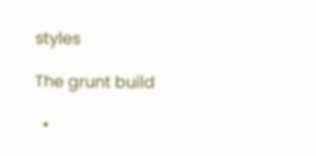styles

The grunt build

  •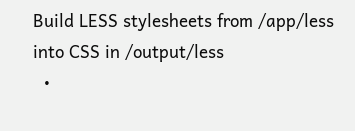Build LESS stylesheets from /app/less into CSS in /output/less
  •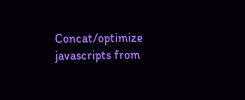Concat/optimize javascripts from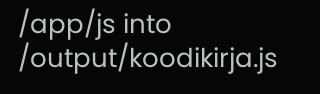/app/js into /output/koodikirja.js